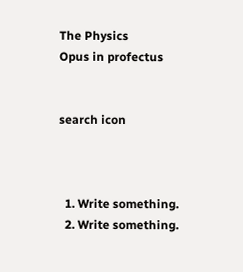The Physics
Opus in profectus


search icon



  1. Write something.
  2. Write something.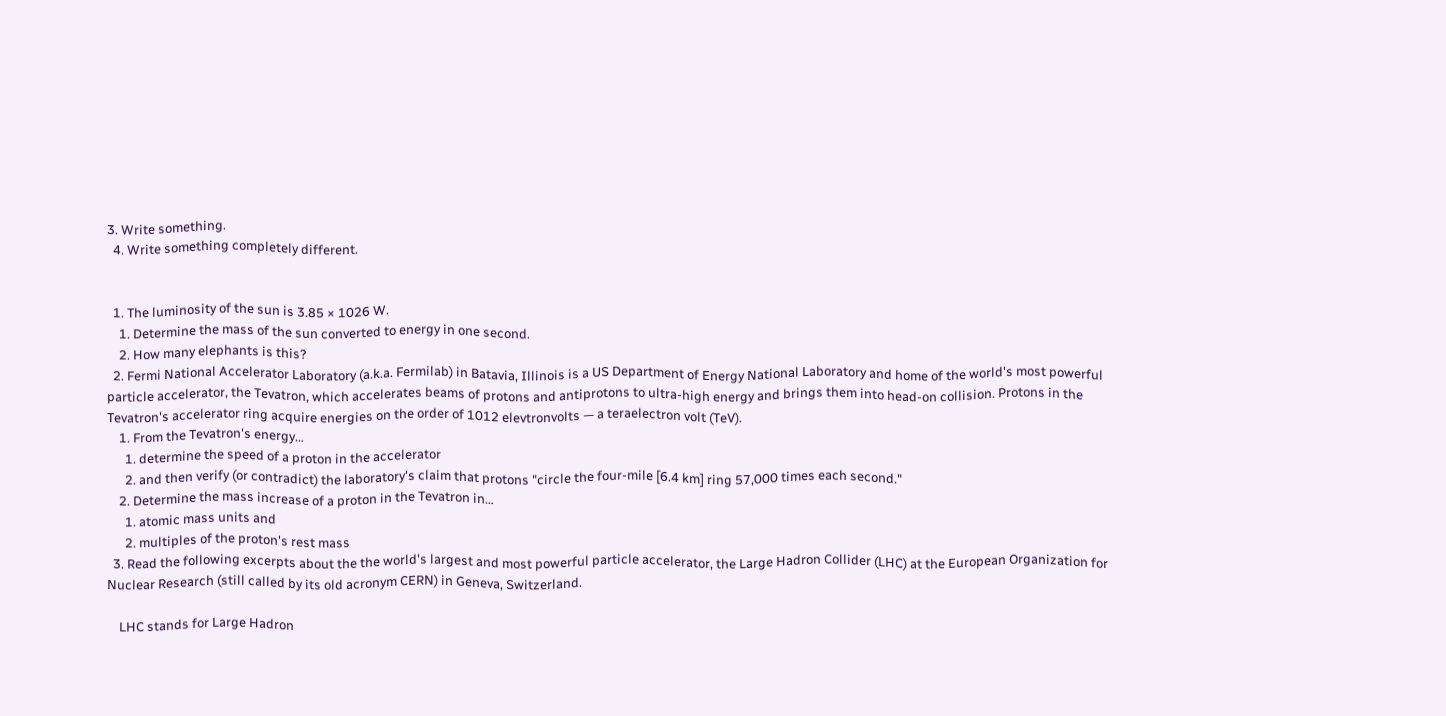3. Write something.
  4. Write something completely different.


  1. The luminosity of the sun is 3.85 × 1026 W.
    1. Determine the mass of the sun converted to energy in one second.
    2. How many elephants is this?
  2. Fermi National Accelerator Laboratory (a.k.a. Fermilab) in Batavia, Illinois is a US Department of Energy National Laboratory and home of the world's most powerful particle accelerator, the Tevatron, which accelerates beams of protons and antiprotons to ultra-high energy and brings them into head-on collision. Protons in the Tevatron's accelerator ring acquire energies on the order of 1012 elevtronvolts — a teraelectron volt (TeV).
    1. From the Tevatron's energy…
      1. determine the speed of a proton in the accelerator
      2. and then verify (or contradict) the laboratory's claim that protons "circle the four-mile [6.4 km] ring 57,000 times each second."
    2. Determine the mass increase of a proton in the Tevatron in…
      1. atomic mass units and
      2. multiples of the proton's rest mass
  3. Read the following excerpts about the the world's largest and most powerful particle accelerator, the Large Hadron Collider (LHC) at the European Organization for Nuclear Research (still called by its old acronym CERN) in Geneva, Switzerland.

    LHC stands for Large Hadron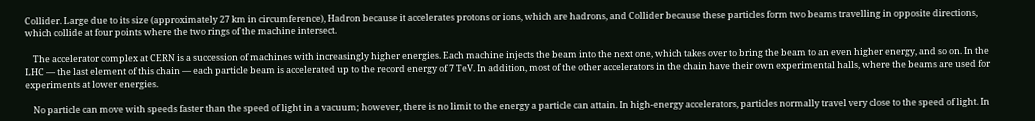Collider. Large due to its size (approximately 27 km in circumference), Hadron because it accelerates protons or ions, which are hadrons, and Collider because these particles form two beams travelling in opposite directions, which collide at four points where the two rings of the machine intersect.

    The accelerator complex at CERN is a succession of machines with increasingly higher energies. Each machine injects the beam into the next one, which takes over to bring the beam to an even higher energy, and so on. In the LHC — the last element of this chain — each particle beam is accelerated up to the record energy of 7 TeV. In addition, most of the other accelerators in the chain have their own experimental halls, where the beams are used for experiments at lower energies.

    No particle can move with speeds faster than the speed of light in a vacuum; however, there is no limit to the energy a particle can attain. In high-energy accelerators, particles normally travel very close to the speed of light. In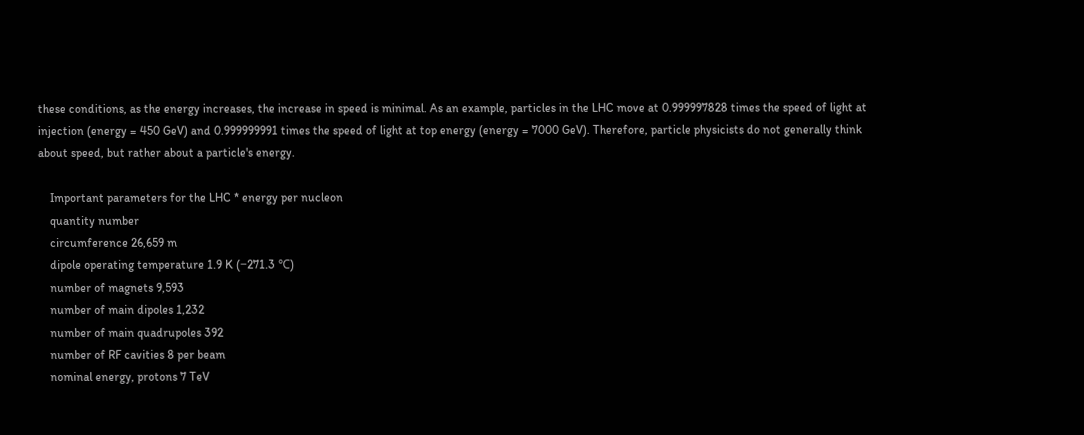these conditions, as the energy increases, the increase in speed is minimal. As an example, particles in the LHC move at 0.999997828 times the speed of light at injection (energy = 450 GeV) and 0.999999991 times the speed of light at top energy (energy = 7000 GeV). Therefore, particle physicists do not generally think about speed, but rather about a particle's energy.

    Important parameters for the LHC * energy per nucleon
    quantity number
    circumference 26,659 m
    dipole operating temperature 1.9 K (−271.3 ℃)
    number of magnets 9,593
    number of main dipoles 1,232
    number of main quadrupoles 392
    number of RF cavities 8 per beam
    nominal energy, protons 7 TeV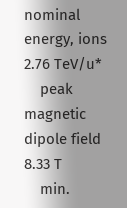nominal energy, ions 2.76 TeV/u*
    peak magnetic dipole field 8.33 T
    min.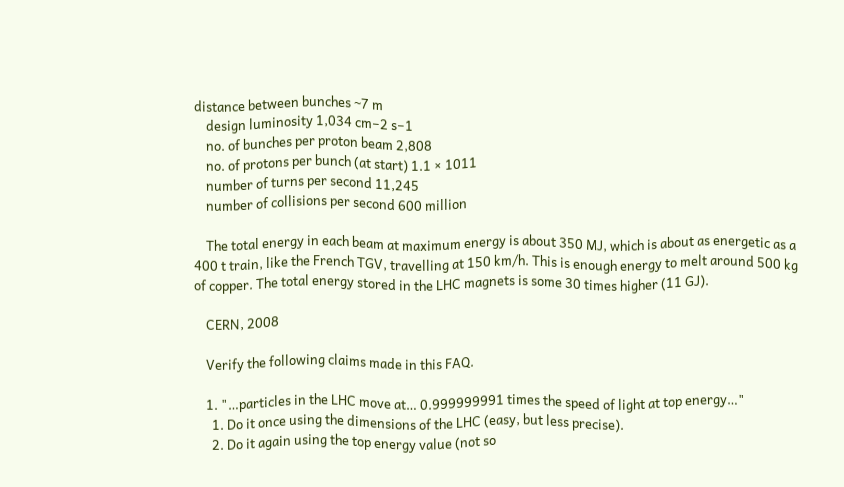distance between bunches ~7 m
    design luminosity 1,034 cm−2 s−1
    no. of bunches per proton beam 2,808
    no. of protons per bunch (at start) 1.1 × 1011
    number of turns per second 11,245
    number of collisions per second 600 million

    The total energy in each beam at maximum energy is about 350 MJ, which is about as energetic as a 400 t train, like the French TGV, travelling at 150 km/h. This is enough energy to melt around 500 kg of copper. The total energy stored in the LHC magnets is some 30 times higher (11 GJ).

    CERN, 2008

    Verify the following claims made in this FAQ.

    1. "…particles in the LHC move at… 0.999999991 times the speed of light at top energy…"
      1. Do it once using the dimensions of the LHC (easy, but less precise).
      2. Do it again using the top energy value (not so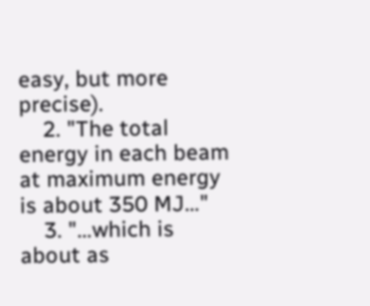easy, but more precise).
    2. "The total energy in each beam at maximum energy is about 350 MJ…"
    3. "…which is about as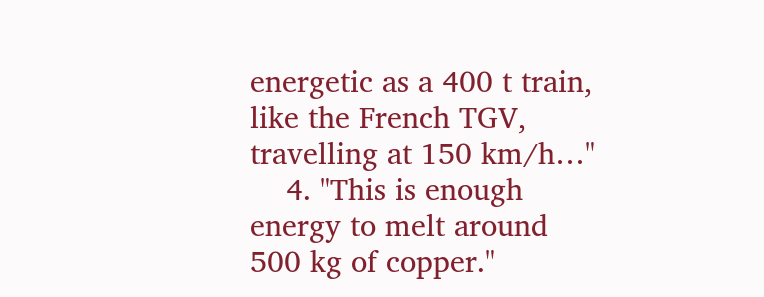energetic as a 400 t train, like the French TGV, travelling at 150 km/h…"
    4. "This is enough energy to melt around 500 kg of copper."